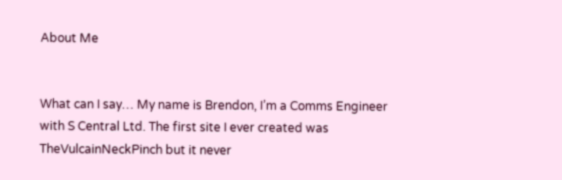About Me


What can I say… My name is Brendon, I’m a Comms Engineer with S Central Ltd. The first site I ever created was TheVulcainNeckPinch but it never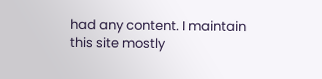had any content. I maintain this site mostly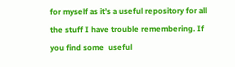for myself as it’s a useful repository for all the stuff I have trouble remembering. If you find some  useful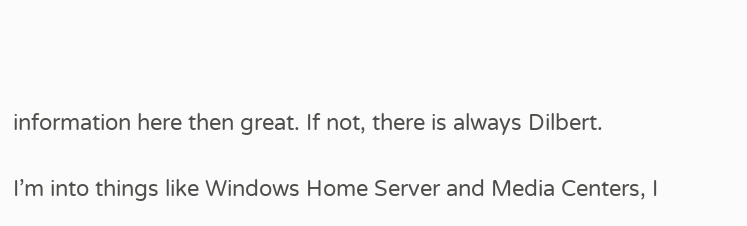information here then great. If not, there is always Dilbert.

I’m into things like Windows Home Server and Media Centers, I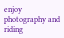enjoy photography and riding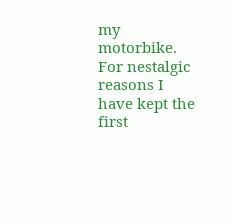my motorbike. For nestalgic reasons I have kept the first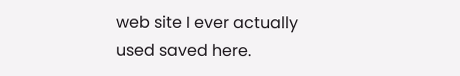web site I ever actually used saved here.